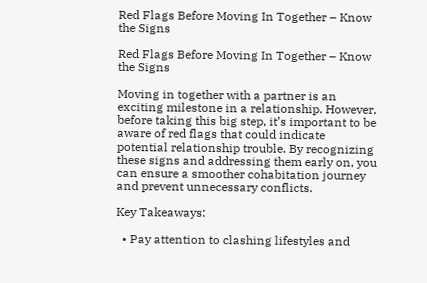Red Flags Before Moving In Together – Know the Signs

Red Flags Before Moving In Together – Know the Signs

Moving in together with a partner is an exciting milestone in a relationship. However, before taking this big step, it’s important to be aware of red flags that could indicate potential relationship trouble. By recognizing these signs and addressing them early on, you can ensure a smoother cohabitation journey and prevent unnecessary conflicts.

Key Takeaways:

  • Pay attention to clashing lifestyles and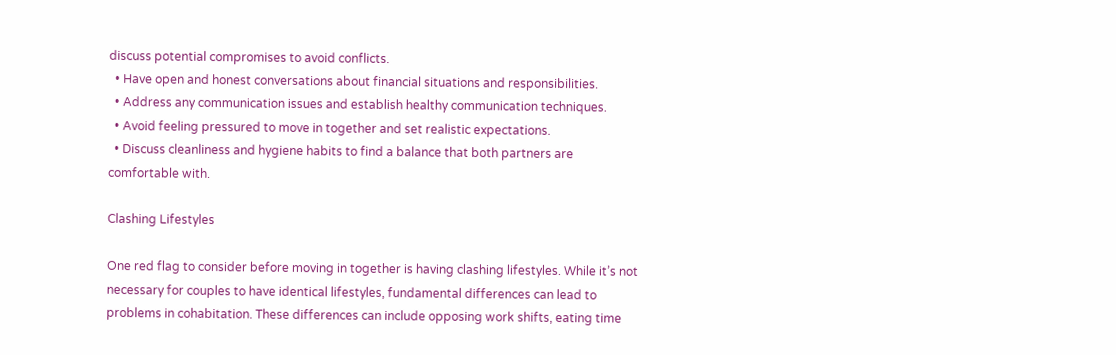discuss potential compromises to avoid conflicts.
  • Have open and honest conversations about financial situations and responsibilities.
  • Address any communication issues and establish healthy communication techniques.
  • Avoid feeling pressured to move in together and set realistic expectations.
  • Discuss cleanliness and hygiene habits to find a balance that both partners are comfortable with.

Clashing Lifestyles

One red flag to consider before moving in together is having clashing lifestyles. While it’s not necessary for couples to have identical lifestyles, fundamental differences can lead to problems in cohabitation. These differences can include opposing work shifts, eating time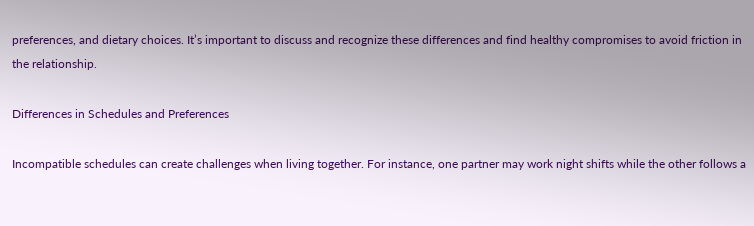preferences, and dietary choices. It’s important to discuss and recognize these differences and find healthy compromises to avoid friction in the relationship.

Differences in Schedules and Preferences

Incompatible schedules can create challenges when living together. For instance, one partner may work night shifts while the other follows a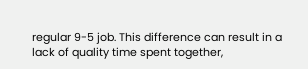regular 9-5 job. This difference can result in a lack of quality time spent together,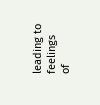leading to feelings of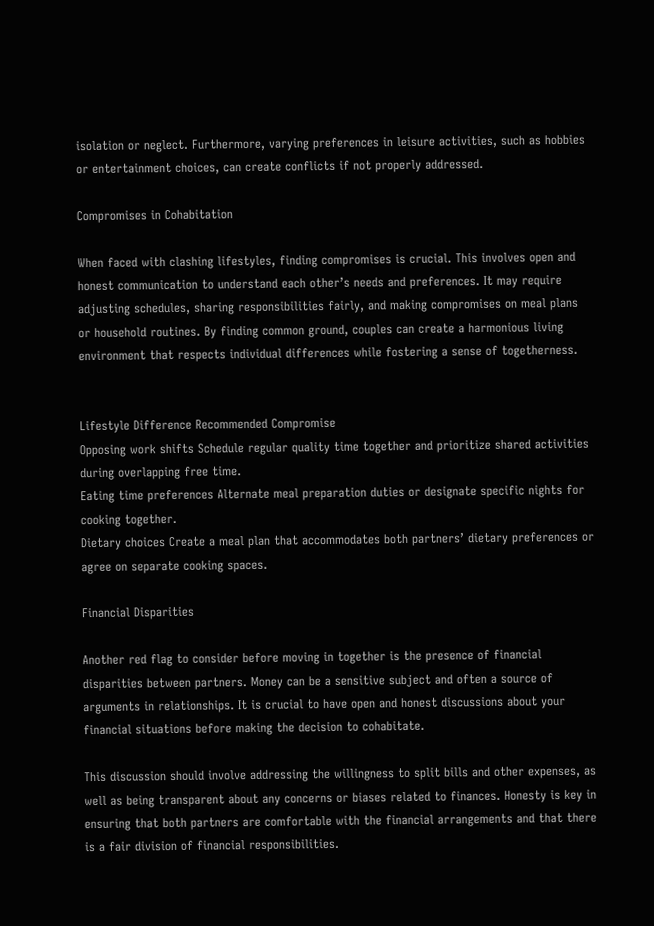isolation or neglect. Furthermore, varying preferences in leisure activities, such as hobbies or entertainment choices, can create conflicts if not properly addressed.

Compromises in Cohabitation

When faced with clashing lifestyles, finding compromises is crucial. This involves open and honest communication to understand each other’s needs and preferences. It may require adjusting schedules, sharing responsibilities fairly, and making compromises on meal plans or household routines. By finding common ground, couples can create a harmonious living environment that respects individual differences while fostering a sense of togetherness.


Lifestyle Difference Recommended Compromise
Opposing work shifts Schedule regular quality time together and prioritize shared activities during overlapping free time.
Eating time preferences Alternate meal preparation duties or designate specific nights for cooking together.
Dietary choices Create a meal plan that accommodates both partners’ dietary preferences or agree on separate cooking spaces.

Financial Disparities

Another red flag to consider before moving in together is the presence of financial disparities between partners. Money can be a sensitive subject and often a source of arguments in relationships. It is crucial to have open and honest discussions about your financial situations before making the decision to cohabitate.

This discussion should involve addressing the willingness to split bills and other expenses, as well as being transparent about any concerns or biases related to finances. Honesty is key in ensuring that both partners are comfortable with the financial arrangements and that there is a fair division of financial responsibilities.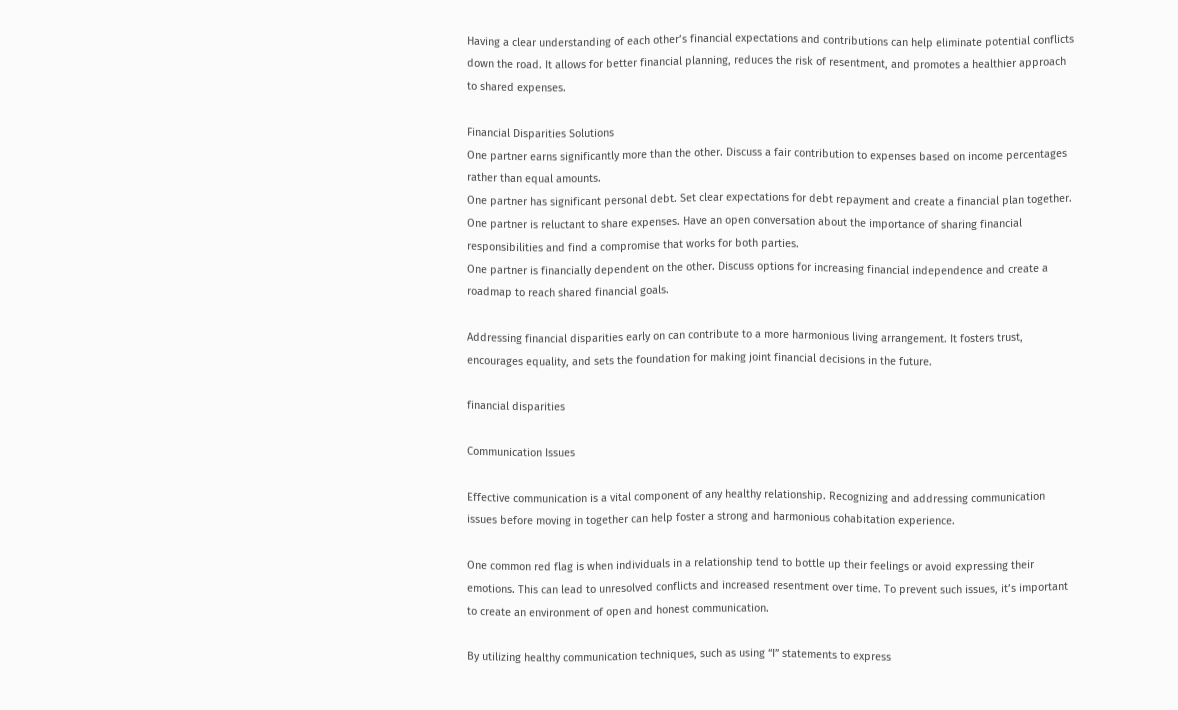Having a clear understanding of each other’s financial expectations and contributions can help eliminate potential conflicts down the road. It allows for better financial planning, reduces the risk of resentment, and promotes a healthier approach to shared expenses.

Financial Disparities Solutions
One partner earns significantly more than the other. Discuss a fair contribution to expenses based on income percentages rather than equal amounts.
One partner has significant personal debt. Set clear expectations for debt repayment and create a financial plan together.
One partner is reluctant to share expenses. Have an open conversation about the importance of sharing financial responsibilities and find a compromise that works for both parties.
One partner is financially dependent on the other. Discuss options for increasing financial independence and create a roadmap to reach shared financial goals.

Addressing financial disparities early on can contribute to a more harmonious living arrangement. It fosters trust, encourages equality, and sets the foundation for making joint financial decisions in the future.

financial disparities

Communication Issues

Effective communication is a vital component of any healthy relationship. Recognizing and addressing communication issues before moving in together can help foster a strong and harmonious cohabitation experience.

One common red flag is when individuals in a relationship tend to bottle up their feelings or avoid expressing their emotions. This can lead to unresolved conflicts and increased resentment over time. To prevent such issues, it’s important to create an environment of open and honest communication.

By utilizing healthy communication techniques, such as using “I” statements to express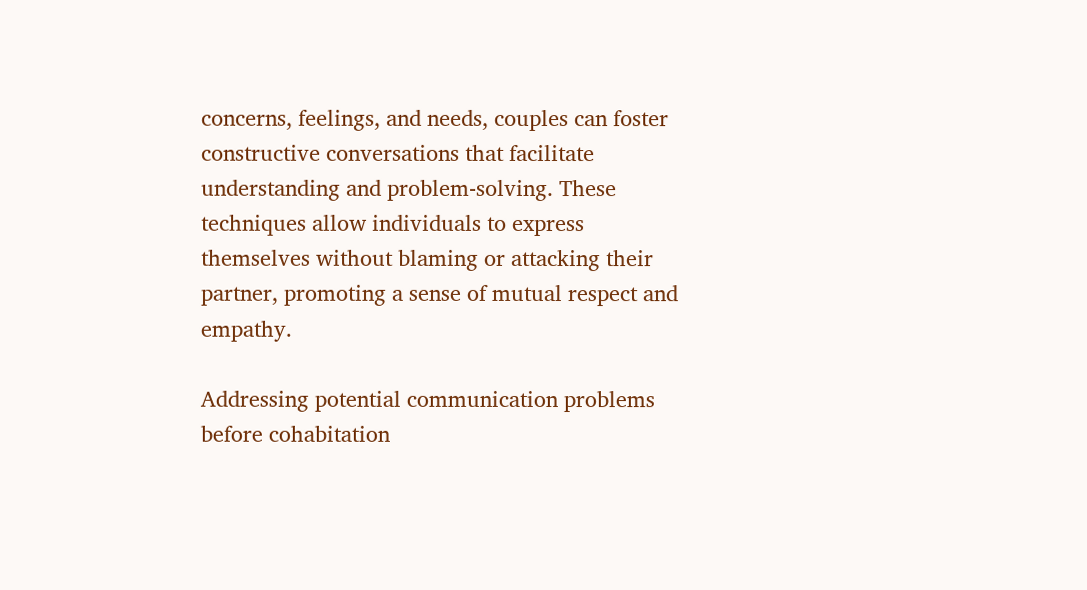concerns, feelings, and needs, couples can foster constructive conversations that facilitate understanding and problem-solving. These techniques allow individuals to express themselves without blaming or attacking their partner, promoting a sense of mutual respect and empathy.

Addressing potential communication problems before cohabitation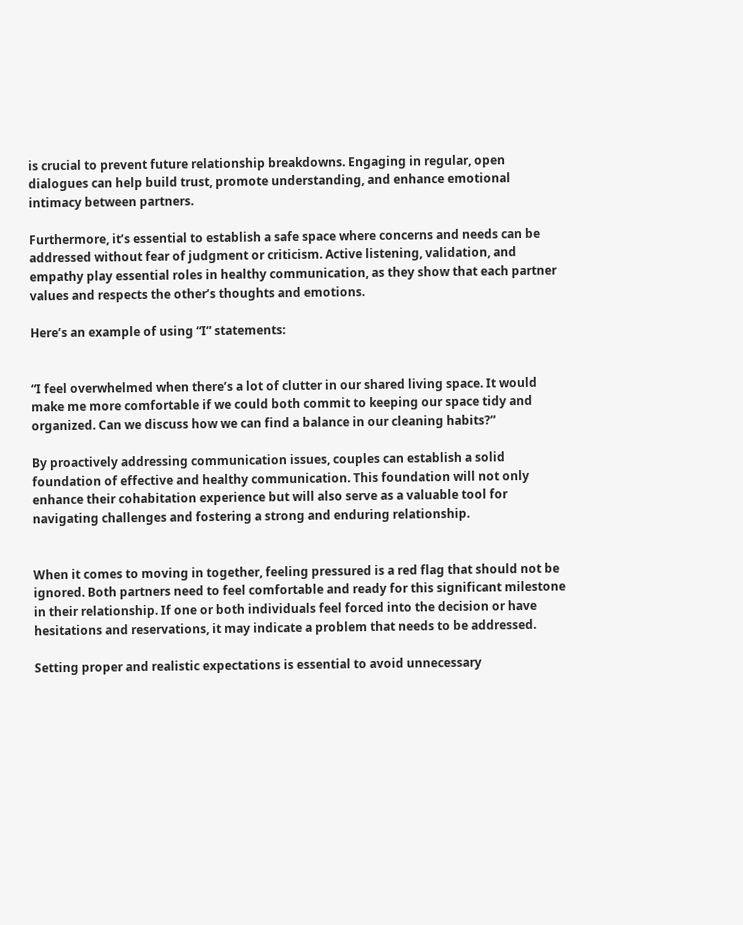is crucial to prevent future relationship breakdowns. Engaging in regular, open dialogues can help build trust, promote understanding, and enhance emotional intimacy between partners.

Furthermore, it’s essential to establish a safe space where concerns and needs can be addressed without fear of judgment or criticism. Active listening, validation, and empathy play essential roles in healthy communication, as they show that each partner values and respects the other’s thoughts and emotions.

Here’s an example of using “I” statements:


“I feel overwhelmed when there’s a lot of clutter in our shared living space. It would make me more comfortable if we could both commit to keeping our space tidy and organized. Can we discuss how we can find a balance in our cleaning habits?”

By proactively addressing communication issues, couples can establish a solid foundation of effective and healthy communication. This foundation will not only enhance their cohabitation experience but will also serve as a valuable tool for navigating challenges and fostering a strong and enduring relationship.


When it comes to moving in together, feeling pressured is a red flag that should not be ignored. Both partners need to feel comfortable and ready for this significant milestone in their relationship. If one or both individuals feel forced into the decision or have hesitations and reservations, it may indicate a problem that needs to be addressed.

Setting proper and realistic expectations is essential to avoid unnecessary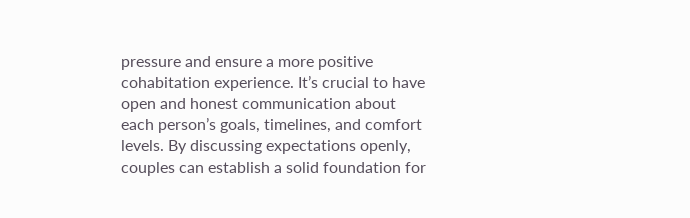pressure and ensure a more positive cohabitation experience. It’s crucial to have open and honest communication about each person’s goals, timelines, and comfort levels. By discussing expectations openly, couples can establish a solid foundation for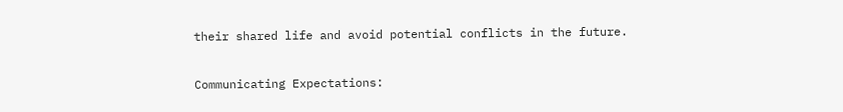their shared life and avoid potential conflicts in the future.

Communicating Expectations: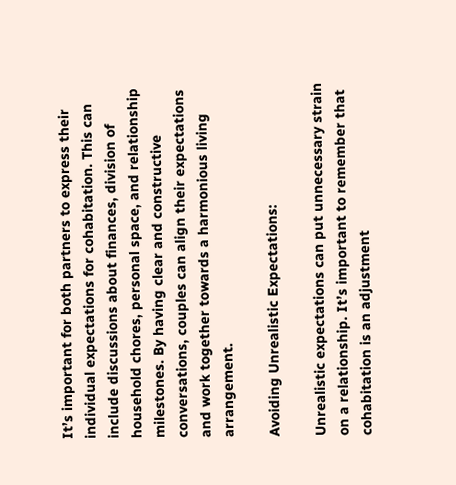It’s important for both partners to express their individual expectations for cohabitation. This can include discussions about finances, division of household chores, personal space, and relationship milestones. By having clear and constructive conversations, couples can align their expectations and work together towards a harmonious living arrangement.

Avoiding Unrealistic Expectations:

Unrealistic expectations can put unnecessary strain on a relationship. It’s important to remember that cohabitation is an adjustment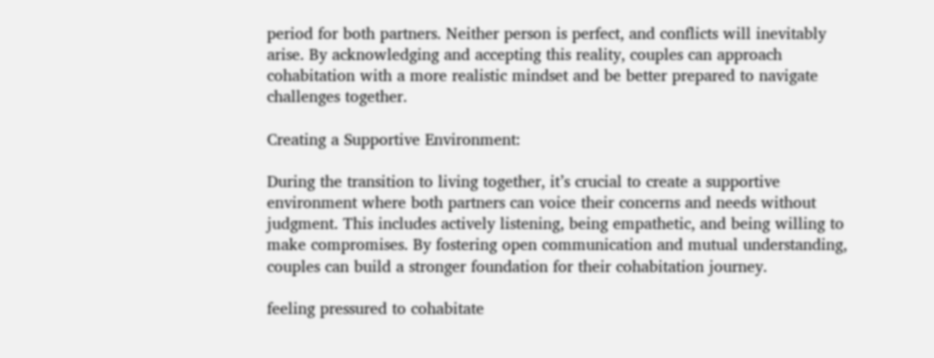period for both partners. Neither person is perfect, and conflicts will inevitably arise. By acknowledging and accepting this reality, couples can approach cohabitation with a more realistic mindset and be better prepared to navigate challenges together.

Creating a Supportive Environment:

During the transition to living together, it’s crucial to create a supportive environment where both partners can voice their concerns and needs without judgment. This includes actively listening, being empathetic, and being willing to make compromises. By fostering open communication and mutual understanding, couples can build a stronger foundation for their cohabitation journey.

feeling pressured to cohabitate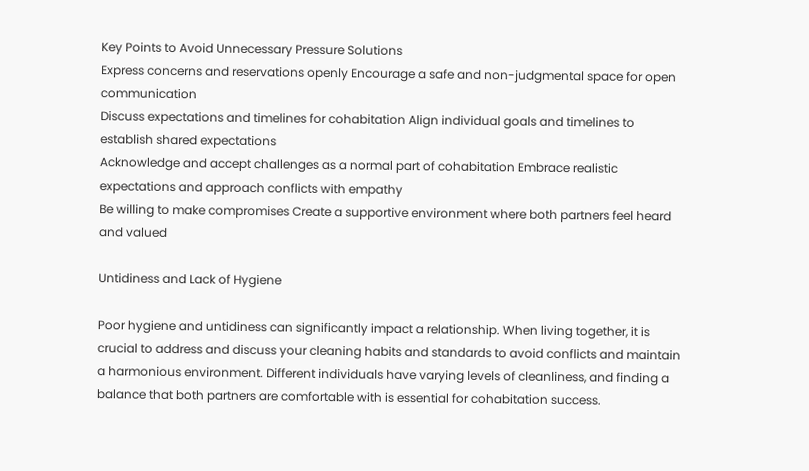Key Points to Avoid Unnecessary Pressure Solutions
Express concerns and reservations openly Encourage a safe and non-judgmental space for open communication
Discuss expectations and timelines for cohabitation Align individual goals and timelines to establish shared expectations
Acknowledge and accept challenges as a normal part of cohabitation Embrace realistic expectations and approach conflicts with empathy
Be willing to make compromises Create a supportive environment where both partners feel heard and valued

Untidiness and Lack of Hygiene

Poor hygiene and untidiness can significantly impact a relationship. When living together, it is crucial to address and discuss your cleaning habits and standards to avoid conflicts and maintain a harmonious environment. Different individuals have varying levels of cleanliness, and finding a balance that both partners are comfortable with is essential for cohabitation success.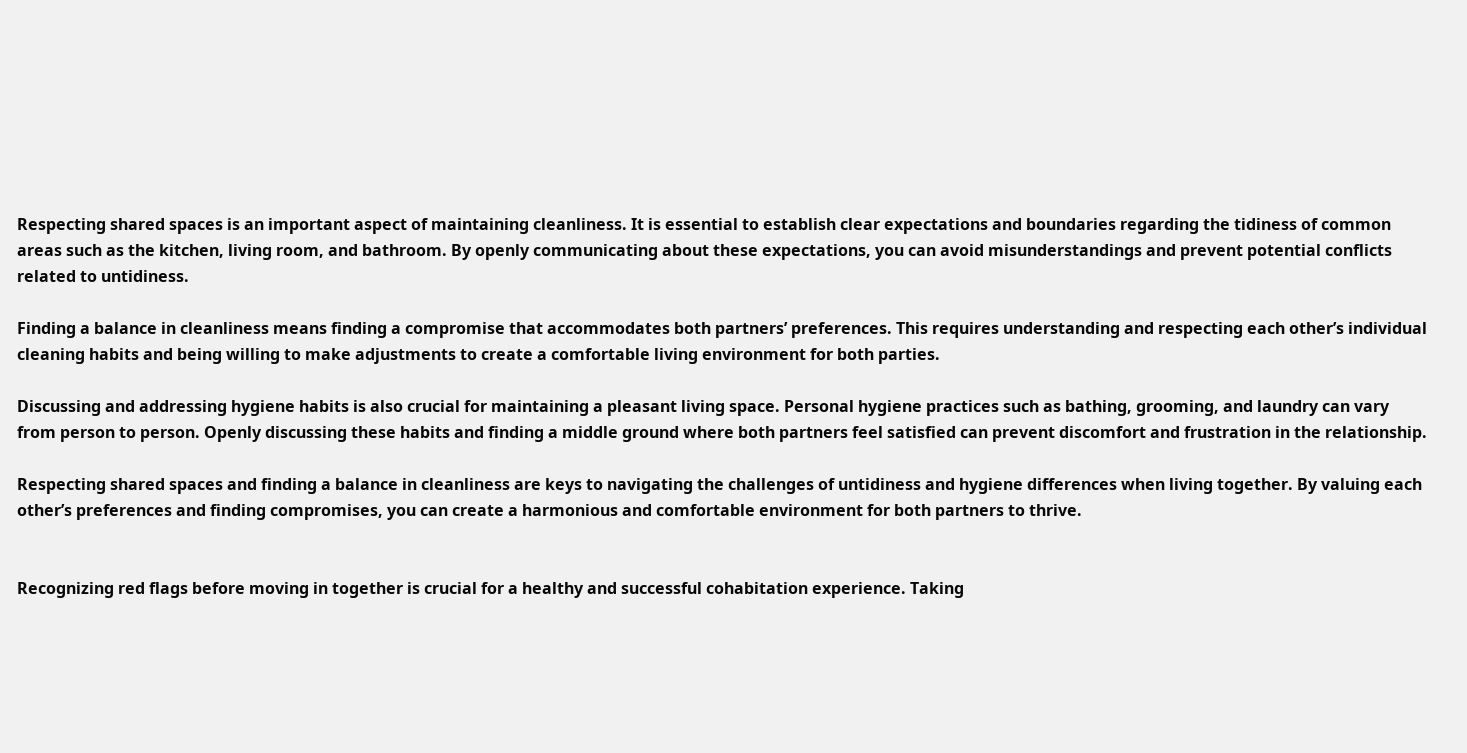Respecting shared spaces is an important aspect of maintaining cleanliness. It is essential to establish clear expectations and boundaries regarding the tidiness of common areas such as the kitchen, living room, and bathroom. By openly communicating about these expectations, you can avoid misunderstandings and prevent potential conflicts related to untidiness.

Finding a balance in cleanliness means finding a compromise that accommodates both partners’ preferences. This requires understanding and respecting each other’s individual cleaning habits and being willing to make adjustments to create a comfortable living environment for both parties.

Discussing and addressing hygiene habits is also crucial for maintaining a pleasant living space. Personal hygiene practices such as bathing, grooming, and laundry can vary from person to person. Openly discussing these habits and finding a middle ground where both partners feel satisfied can prevent discomfort and frustration in the relationship.

Respecting shared spaces and finding a balance in cleanliness are keys to navigating the challenges of untidiness and hygiene differences when living together. By valuing each other’s preferences and finding compromises, you can create a harmonious and comfortable environment for both partners to thrive.


Recognizing red flags before moving in together is crucial for a healthy and successful cohabitation experience. Taking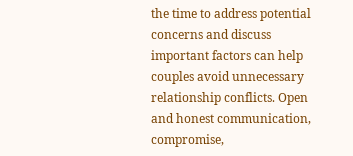the time to address potential concerns and discuss important factors can help couples avoid unnecessary relationship conflicts. Open and honest communication, compromise,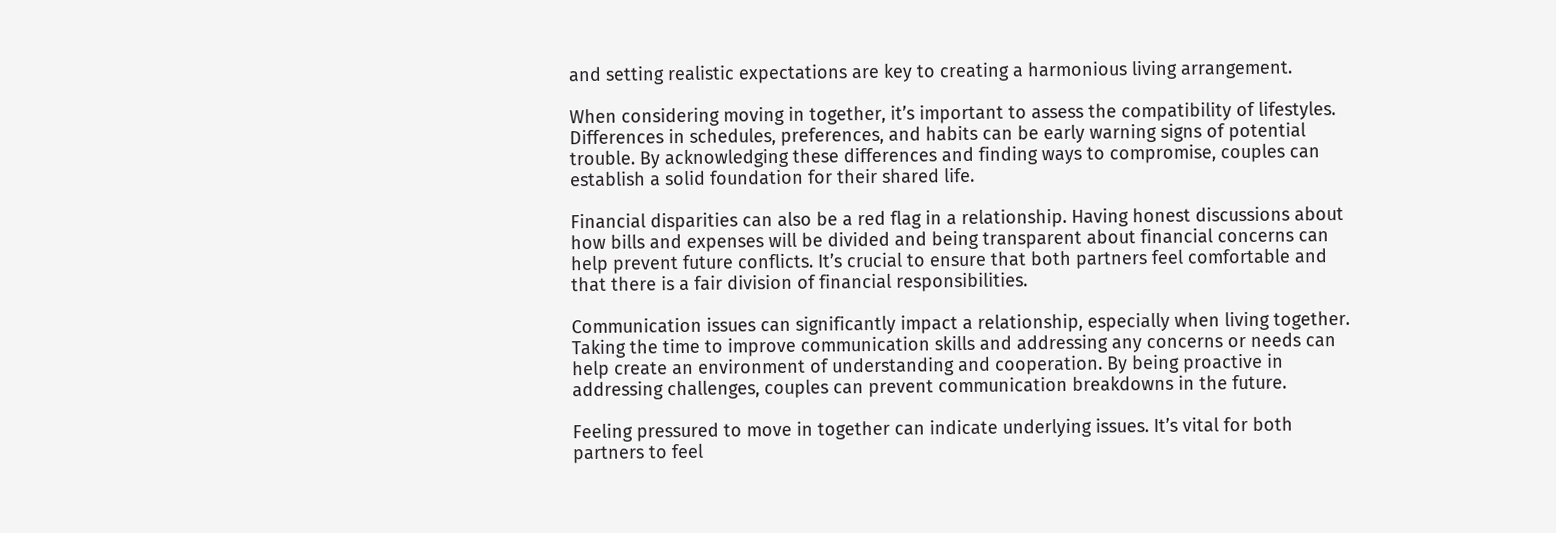and setting realistic expectations are key to creating a harmonious living arrangement.

When considering moving in together, it’s important to assess the compatibility of lifestyles. Differences in schedules, preferences, and habits can be early warning signs of potential trouble. By acknowledging these differences and finding ways to compromise, couples can establish a solid foundation for their shared life.

Financial disparities can also be a red flag in a relationship. Having honest discussions about how bills and expenses will be divided and being transparent about financial concerns can help prevent future conflicts. It’s crucial to ensure that both partners feel comfortable and that there is a fair division of financial responsibilities.

Communication issues can significantly impact a relationship, especially when living together. Taking the time to improve communication skills and addressing any concerns or needs can help create an environment of understanding and cooperation. By being proactive in addressing challenges, couples can prevent communication breakdowns in the future.

Feeling pressured to move in together can indicate underlying issues. It’s vital for both partners to feel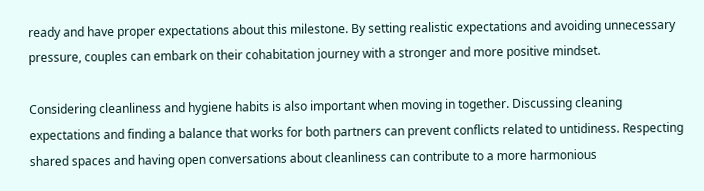ready and have proper expectations about this milestone. By setting realistic expectations and avoiding unnecessary pressure, couples can embark on their cohabitation journey with a stronger and more positive mindset.

Considering cleanliness and hygiene habits is also important when moving in together. Discussing cleaning expectations and finding a balance that works for both partners can prevent conflicts related to untidiness. Respecting shared spaces and having open conversations about cleanliness can contribute to a more harmonious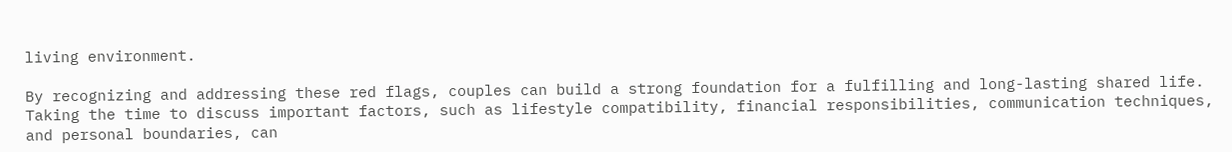living environment.

By recognizing and addressing these red flags, couples can build a strong foundation for a fulfilling and long-lasting shared life. Taking the time to discuss important factors, such as lifestyle compatibility, financial responsibilities, communication techniques, and personal boundaries, can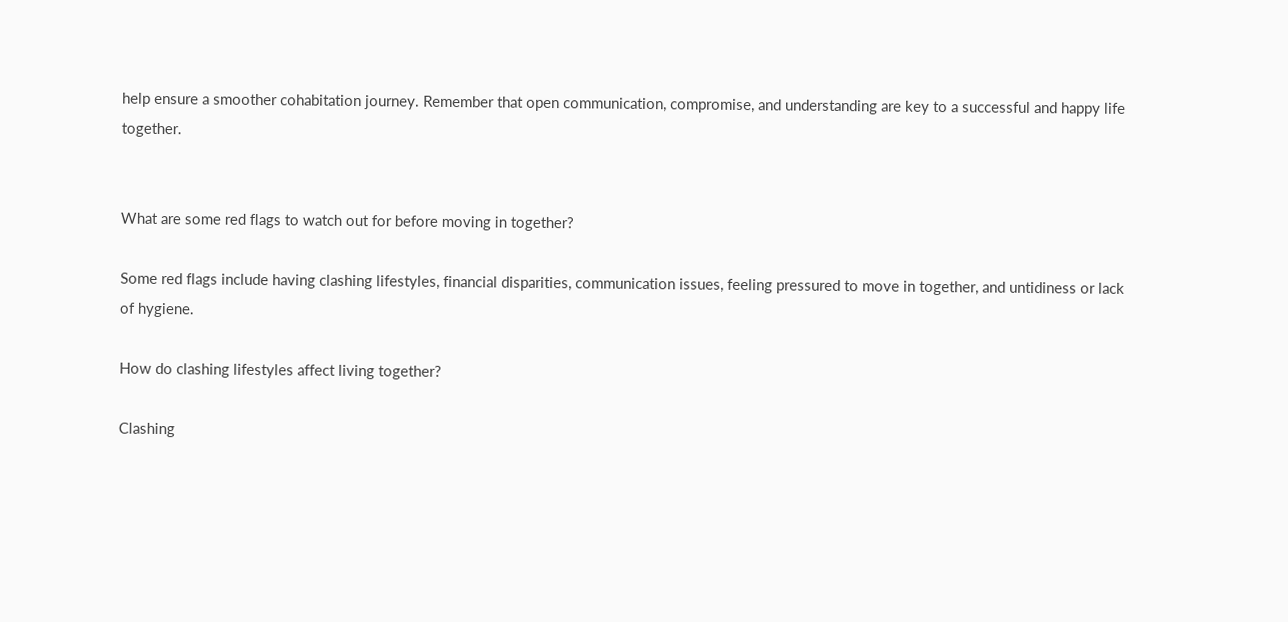help ensure a smoother cohabitation journey. Remember that open communication, compromise, and understanding are key to a successful and happy life together.


What are some red flags to watch out for before moving in together?

Some red flags include having clashing lifestyles, financial disparities, communication issues, feeling pressured to move in together, and untidiness or lack of hygiene.

How do clashing lifestyles affect living together?

Clashing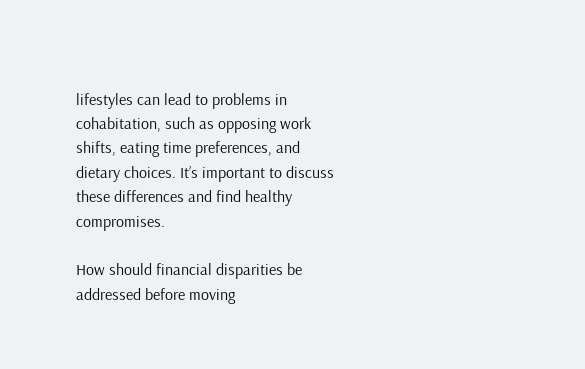lifestyles can lead to problems in cohabitation, such as opposing work shifts, eating time preferences, and dietary choices. It’s important to discuss these differences and find healthy compromises.

How should financial disparities be addressed before moving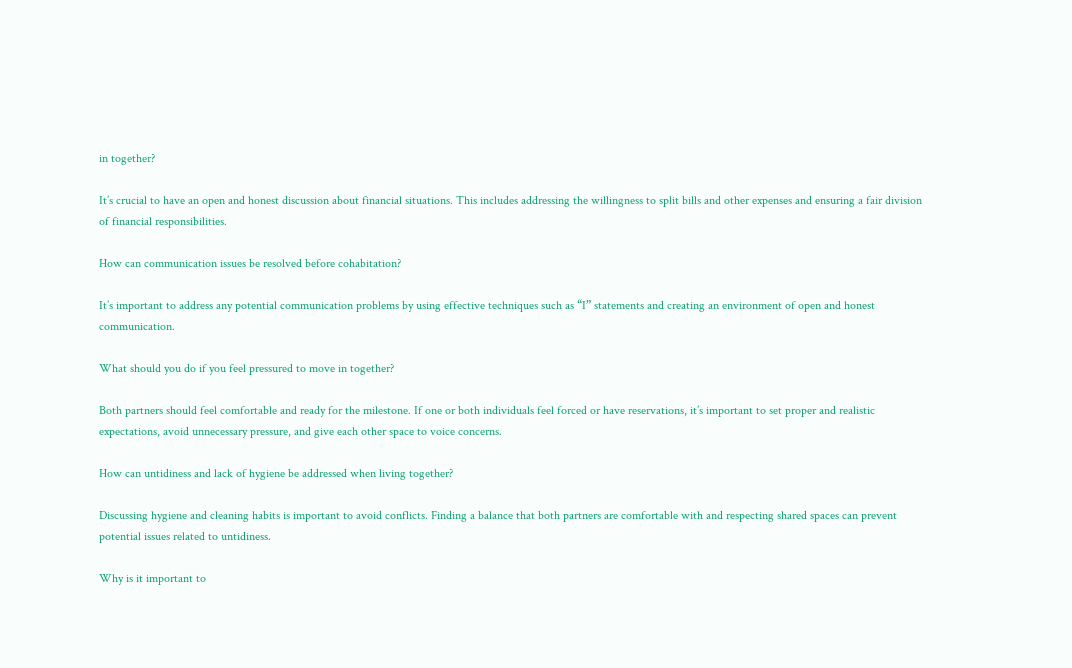in together?

It’s crucial to have an open and honest discussion about financial situations. This includes addressing the willingness to split bills and other expenses and ensuring a fair division of financial responsibilities.

How can communication issues be resolved before cohabitation?

It’s important to address any potential communication problems by using effective techniques such as “I” statements and creating an environment of open and honest communication.

What should you do if you feel pressured to move in together?

Both partners should feel comfortable and ready for the milestone. If one or both individuals feel forced or have reservations, it’s important to set proper and realistic expectations, avoid unnecessary pressure, and give each other space to voice concerns.

How can untidiness and lack of hygiene be addressed when living together?

Discussing hygiene and cleaning habits is important to avoid conflicts. Finding a balance that both partners are comfortable with and respecting shared spaces can prevent potential issues related to untidiness.

Why is it important to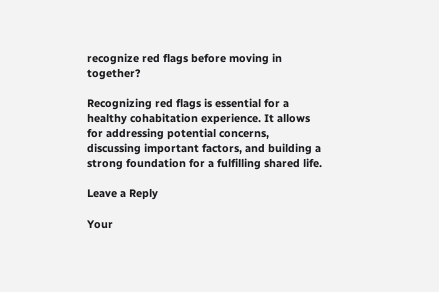recognize red flags before moving in together?

Recognizing red flags is essential for a healthy cohabitation experience. It allows for addressing potential concerns, discussing important factors, and building a strong foundation for a fulfilling shared life.

Leave a Reply

Your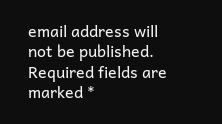email address will not be published. Required fields are marked *